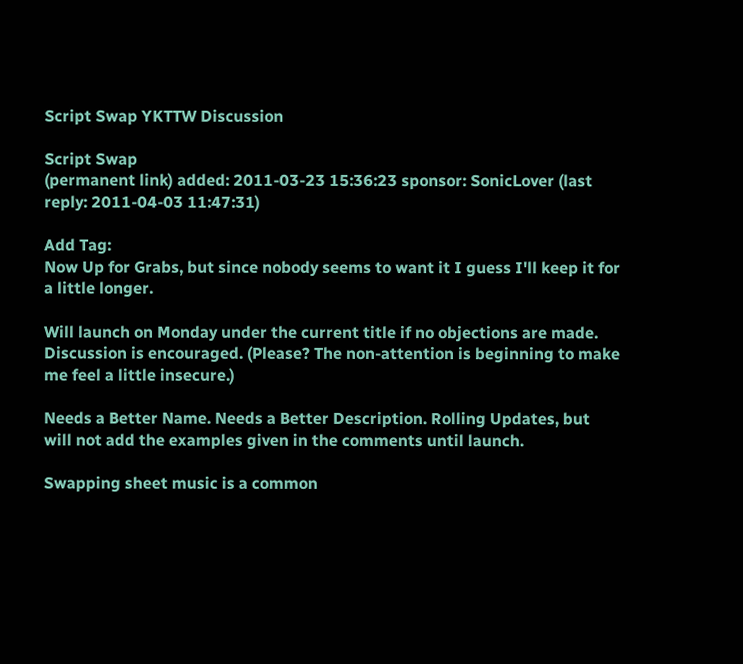Script Swap YKTTW Discussion

Script Swap
(permanent link) added: 2011-03-23 15:36:23 sponsor: SonicLover (last reply: 2011-04-03 11:47:31)

Add Tag:
Now Up for Grabs, but since nobody seems to want it I guess I'll keep it for a little longer.

Will launch on Monday under the current title if no objections are made. Discussion is encouraged. (Please? The non-attention is beginning to make me feel a little insecure.)

Needs a Better Name. Needs a Better Description. Rolling Updates, but will not add the examples given in the comments until launch.

Swapping sheet music is a common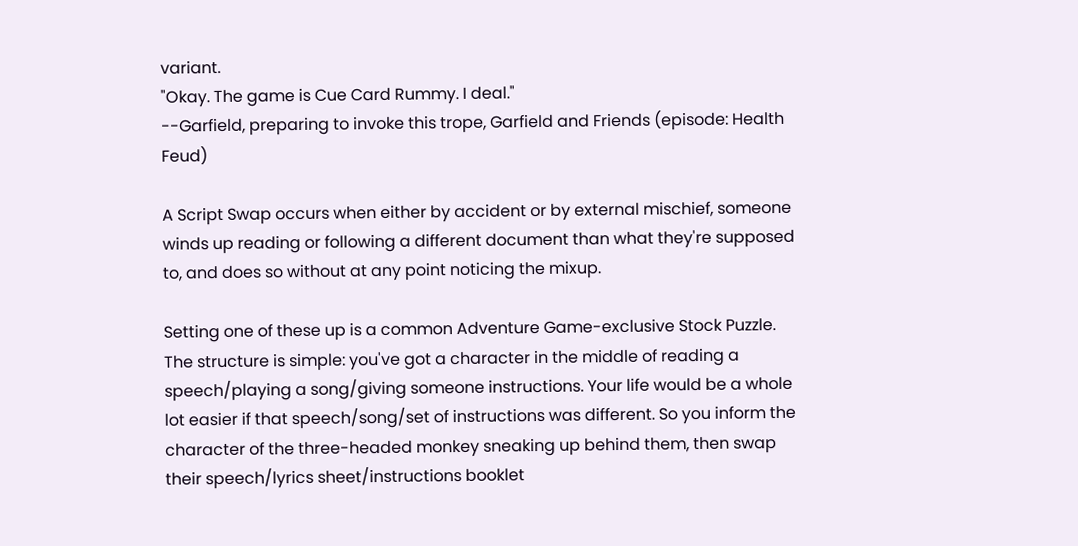variant.
"Okay. The game is Cue Card Rummy. I deal."
--Garfield, preparing to invoke this trope, Garfield and Friends (episode: Health Feud)

A Script Swap occurs when either by accident or by external mischief, someone winds up reading or following a different document than what they're supposed to, and does so without at any point noticing the mixup.

Setting one of these up is a common Adventure Game-exclusive Stock Puzzle. The structure is simple: you've got a character in the middle of reading a speech/playing a song/giving someone instructions. Your life would be a whole lot easier if that speech/song/set of instructions was different. So you inform the character of the three-headed monkey sneaking up behind them, then swap their speech/lyrics sheet/instructions booklet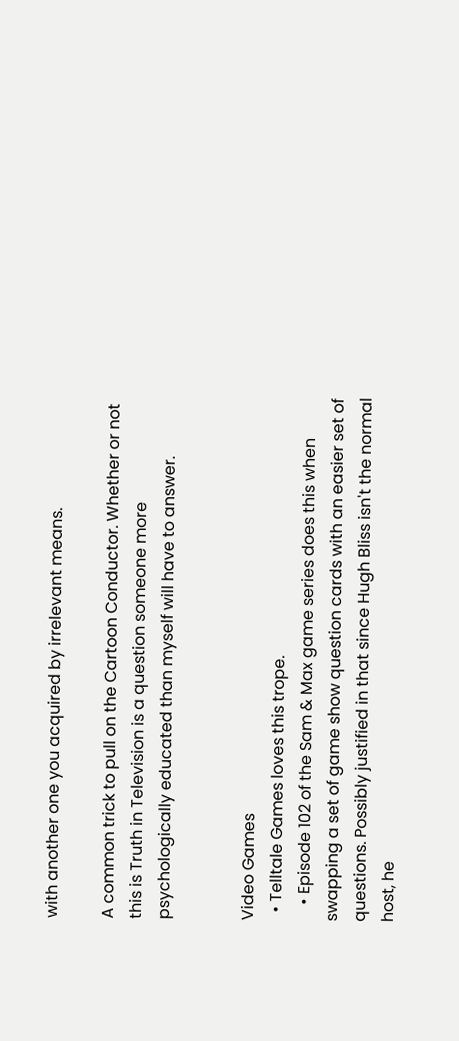with another one you acquired by irrelevant means.

A common trick to pull on the Cartoon Conductor. Whether or not this is Truth in Television is a question someone more psychologically educated than myself will have to answer.


Video Games
  • Telltale Games loves this trope.
    • Episode 102 of the Sam & Max game series does this when swapping a set of game show question cards with an easier set of questions. Possibly justified in that since Hugh Bliss isn't the normal host, he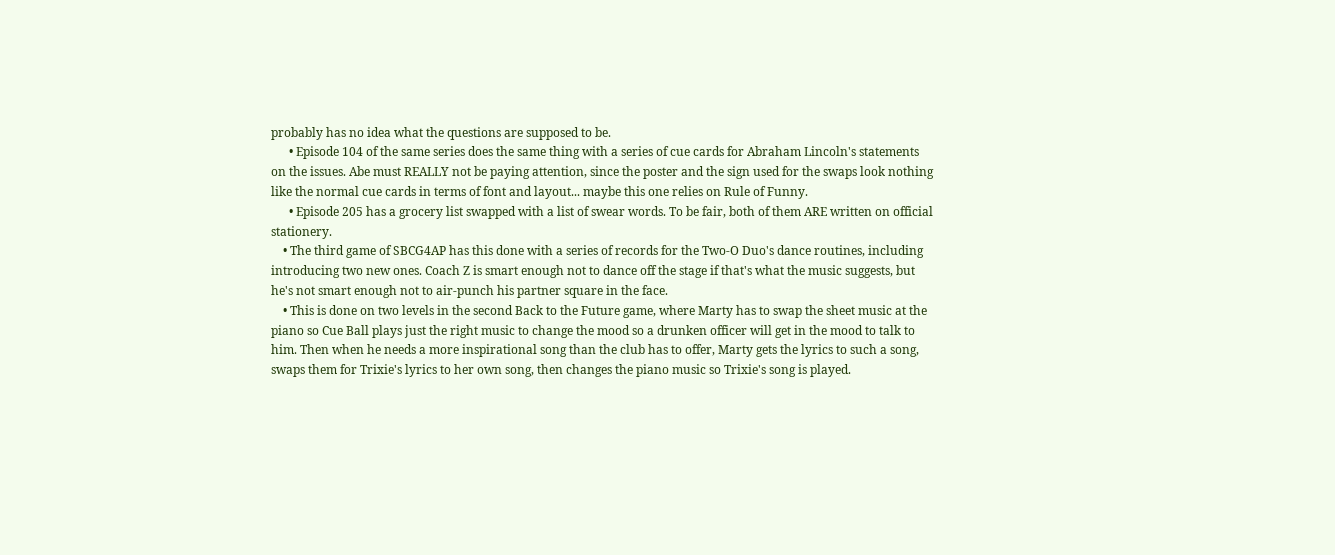probably has no idea what the questions are supposed to be.
      • Episode 104 of the same series does the same thing with a series of cue cards for Abraham Lincoln's statements on the issues. Abe must REALLY not be paying attention, since the poster and the sign used for the swaps look nothing like the normal cue cards in terms of font and layout... maybe this one relies on Rule of Funny.
      • Episode 205 has a grocery list swapped with a list of swear words. To be fair, both of them ARE written on official stationery.
    • The third game of SBCG4AP has this done with a series of records for the Two-O Duo's dance routines, including introducing two new ones. Coach Z is smart enough not to dance off the stage if that's what the music suggests, but he's not smart enough not to air-punch his partner square in the face.
    • This is done on two levels in the second Back to the Future game, where Marty has to swap the sheet music at the piano so Cue Ball plays just the right music to change the mood so a drunken officer will get in the mood to talk to him. Then when he needs a more inspirational song than the club has to offer, Marty gets the lyrics to such a song, swaps them for Trixie's lyrics to her own song, then changes the piano music so Trixie's song is played.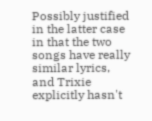Possibly justified in the latter case in that the two songs have really similar lyrics, and Trixie explicitly hasn't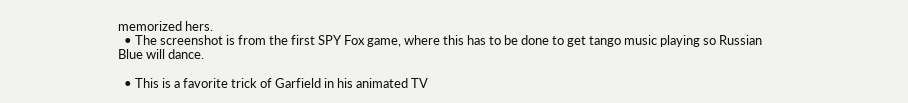memorized hers.
  • The screenshot is from the first SPY Fox game, where this has to be done to get tango music playing so Russian Blue will dance.

  • This is a favorite trick of Garfield in his animated TV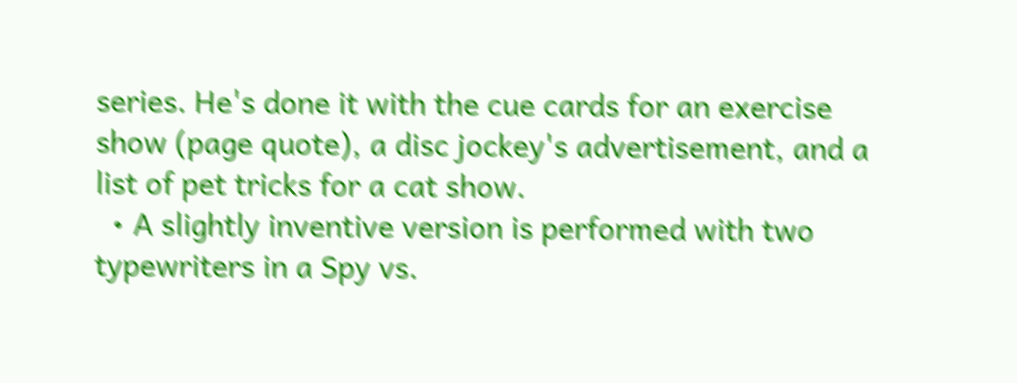series. He's done it with the cue cards for an exercise show (page quote), a disc jockey's advertisement, and a list of pet tricks for a cat show.
  • A slightly inventive version is performed with two typewriters in a Spy vs.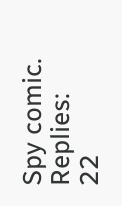Spy comic.
Replies: 22